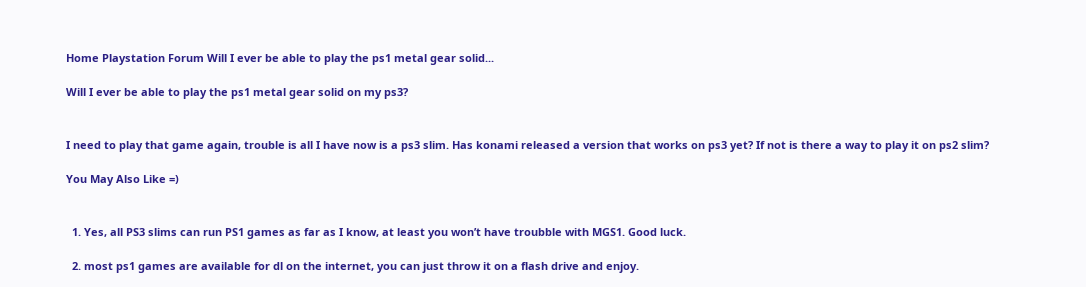Home Playstation Forum Will I ever be able to play the ps1 metal gear solid...

Will I ever be able to play the ps1 metal gear solid on my ps3?


I need to play that game again, trouble is all I have now is a ps3 slim. Has konami released a version that works on ps3 yet? If not is there a way to play it on ps2 slim?

You May Also Like =)


  1. Yes, all PS3 slims can run PS1 games as far as I know, at least you won’t have troubble with MGS1. Good luck.

  2. most ps1 games are available for dl on the internet, you can just throw it on a flash drive and enjoy.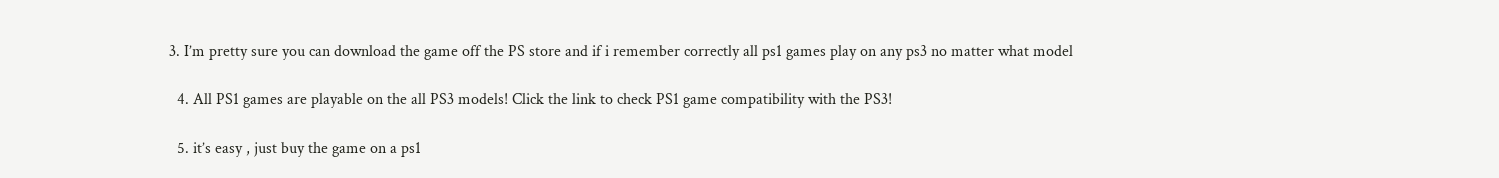3. I’m pretty sure you can download the game off the PS store and if i remember correctly all ps1 games play on any ps3 no matter what model

  4. All PS1 games are playable on the all PS3 models! Click the link to check PS1 game compatibility with the PS3!

  5. it’s easy , just buy the game on a ps1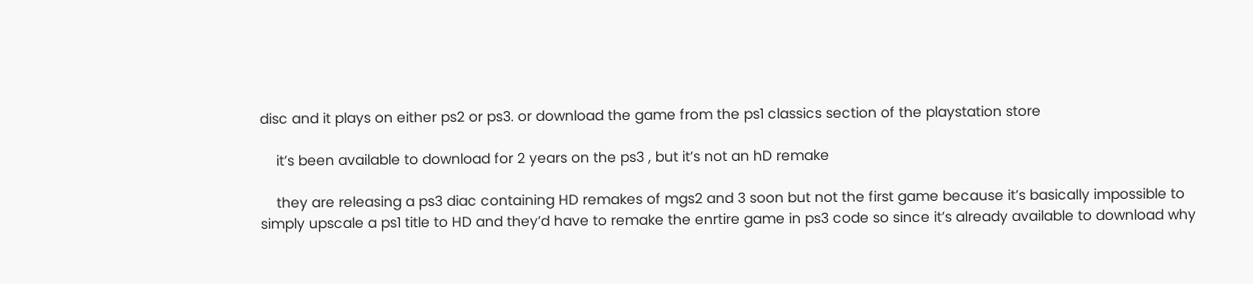disc and it plays on either ps2 or ps3. or download the game from the ps1 classics section of the playstation store

    it’s been available to download for 2 years on the ps3 , but it’s not an hD remake

    they are releasing a ps3 diac containing HD remakes of mgs2 and 3 soon but not the first game because it’s basically impossible to simply upscale a ps1 title to HD and they’d have to remake the enrtire game in ps3 code so since it’s already available to download why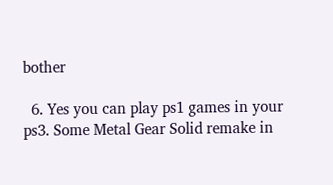bother

  6. Yes you can play ps1 games in your ps3. Some Metal Gear Solid remake in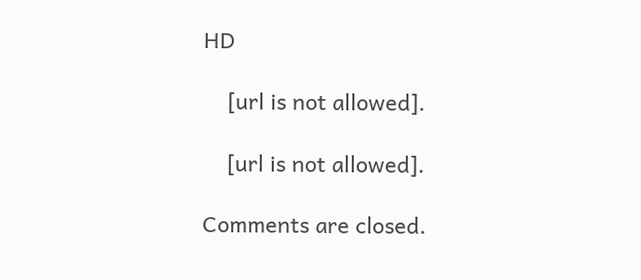HD

    [url is not allowed].

    [url is not allowed].

Comments are closed.